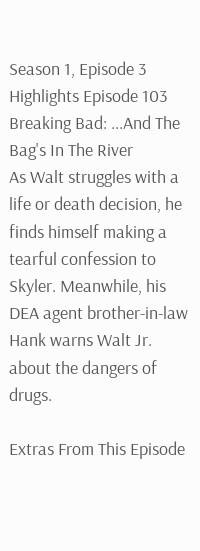Season 1, Episode 3
Highlights Episode 103 Breaking Bad: ...And The Bag's In The River
As Walt struggles with a life or death decision, he finds himself making a tearful confession to Skyler. Meanwhile, his DEA agent brother-in-law Hank warns Walt Jr. about the dangers of drugs.

Extras From This Episode